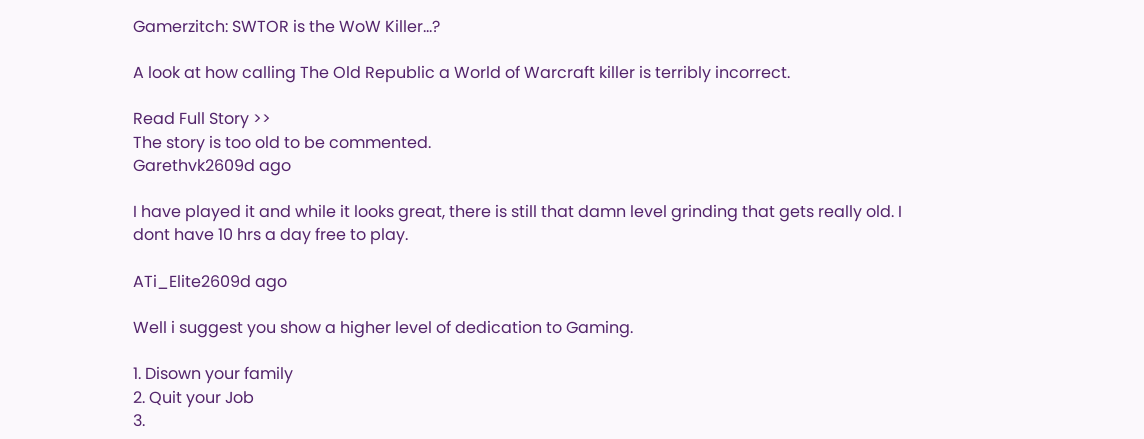Gamerzitch: SWTOR is the WoW Killer...?

A look at how calling The Old Republic a World of Warcraft killer is terribly incorrect.

Read Full Story >>
The story is too old to be commented.
Garethvk2609d ago

I have played it and while it looks great, there is still that damn level grinding that gets really old. I dont have 10 hrs a day free to play.

ATi_Elite2609d ago

Well i suggest you show a higher level of dedication to Gaming.

1. Disown your family
2. Quit your Job
3.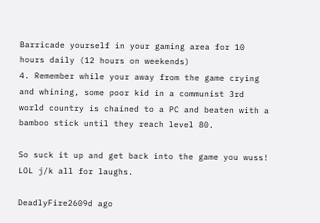Barricade yourself in your gaming area for 10 hours daily (12 hours on weekends)
4. Remember while your away from the game crying and whining, some poor kid in a communist 3rd world country is chained to a PC and beaten with a bamboo stick until they reach level 80.

So suck it up and get back into the game you wuss! LOL j/k all for laughs.

DeadlyFire2609d ago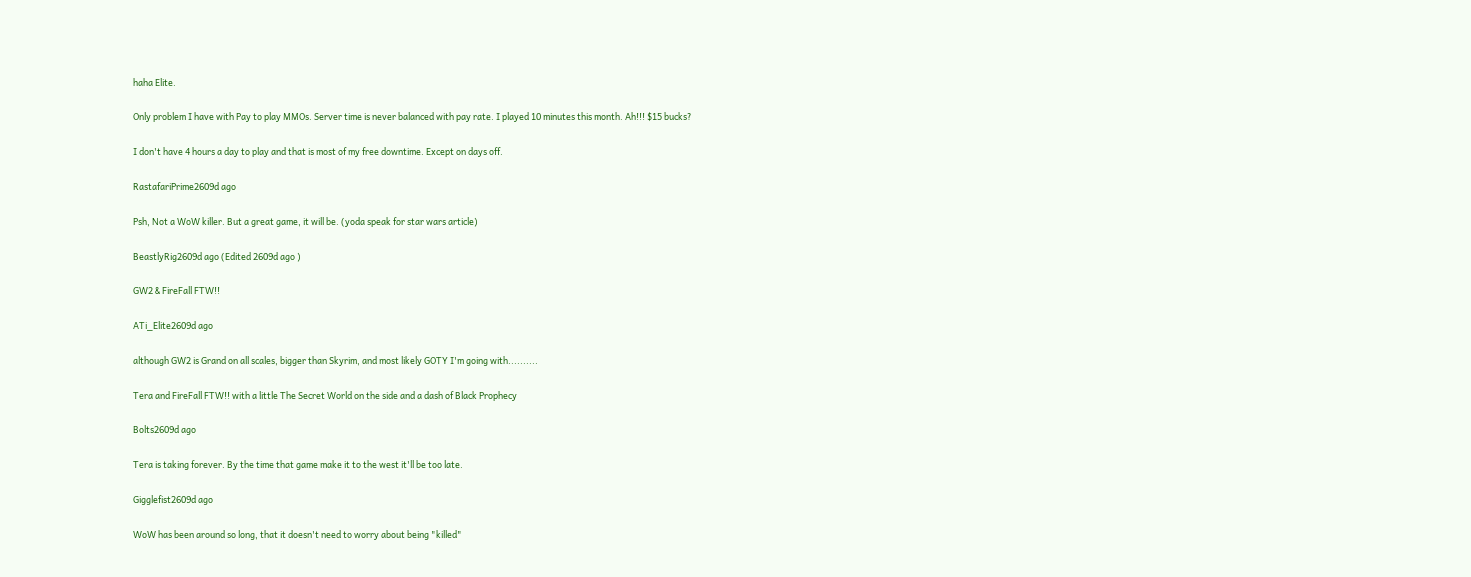haha Elite.

Only problem I have with Pay to play MMOs. Server time is never balanced with pay rate. I played 10 minutes this month. Ah!!! $15 bucks?

I don't have 4 hours a day to play and that is most of my free downtime. Except on days off.

RastafariPrime2609d ago

Psh, Not a WoW killer. But a great game, it will be. (yoda speak for star wars article)

BeastlyRig2609d ago (Edited 2609d ago )

GW2 & FireFall FTW!!

ATi_Elite2609d ago

although GW2 is Grand on all scales, bigger than Skyrim, and most likely GOTY I'm going with..........

Tera and FireFall FTW!! with a little The Secret World on the side and a dash of Black Prophecy

Bolts2609d ago

Tera is taking forever. By the time that game make it to the west it'll be too late.

Gigglefist2609d ago

WoW has been around so long, that it doesn't need to worry about being "killed"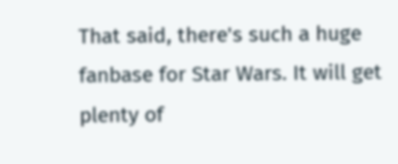That said, there's such a huge fanbase for Star Wars. It will get plenty of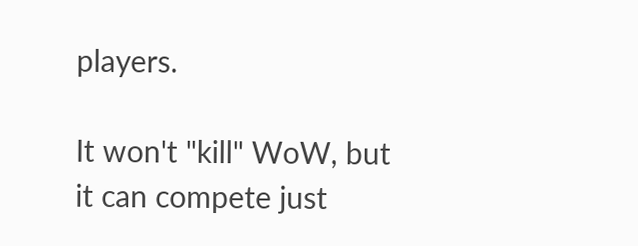players.

It won't "kill" WoW, but it can compete just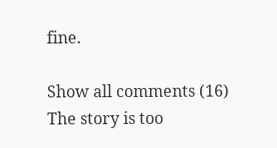fine.

Show all comments (16)
The story is too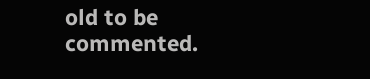old to be commented.